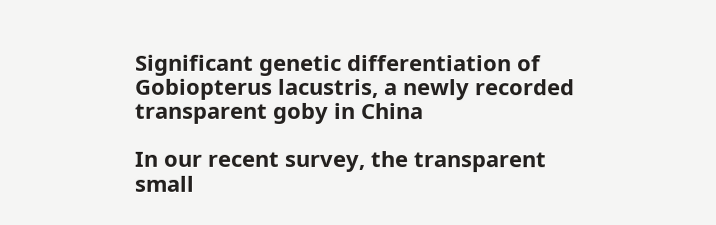Significant genetic differentiation of Gobiopterus lacustris, a newly recorded transparent goby in China

In our recent survey, the transparent small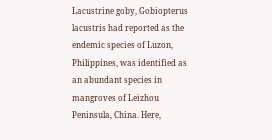Lacustrine goby, Gobiopterus lacustris had reported as the endemic species of Luzon, Philippines, was identified as an abundant species in mangroves of Leizhou Peninsula, China. Here,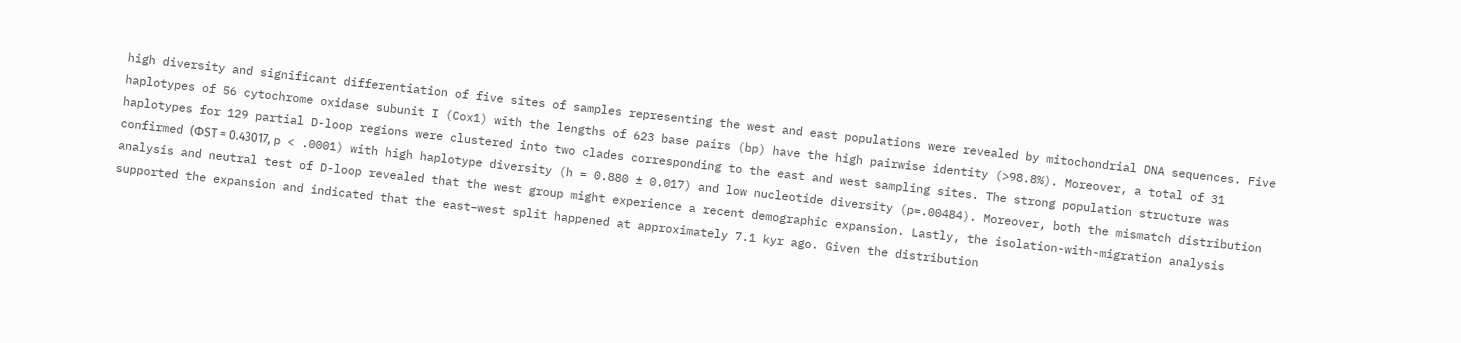high diversity and significant differentiation of five sites of samples representing the west and east populations were revealed by mitochondrial DNA sequences. Five haplotypes of 56 cytochrome oxidase subunit I (Cox1) with the lengths of 623 base pairs (bp) have the high pairwise identity (>98.8%). Moreover, a total of 31 haplotypes for 129 partial D-loop regions were clustered into two clades corresponding to the east and west sampling sites. The strong population structure was confirmed (ΦST = 0.43017, p < .0001) with high haplotype diversity (h = 0.880 ± 0.017) and low nucleotide diversity (p=.00484). Moreover, both the mismatch distribution analysis and neutral test of D-loop revealed that the west group might experience a recent demographic expansion. Lastly, the isolation-with-migration analysis supported the expansion and indicated that the east–west split happened at approximately 7.1 kyr ago. Given the distribution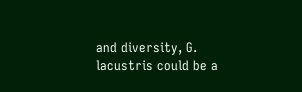and diversity, G. lacustris could be a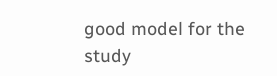good model for the study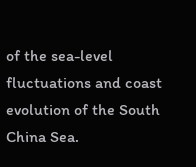of the sea-level fluctuations and coast evolution of the South China Sea.